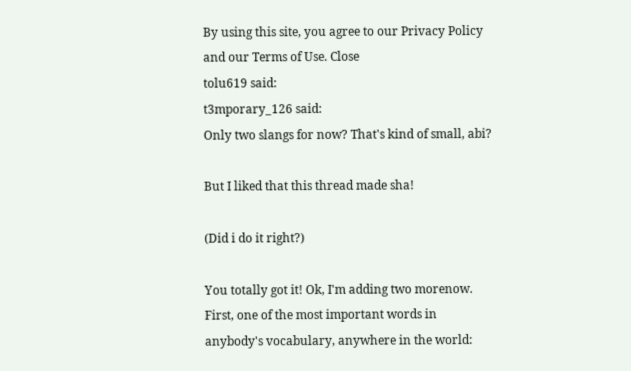By using this site, you agree to our Privacy Policy and our Terms of Use. Close
tolu619 said:
t3mporary_126 said:
Only two slangs for now? That's kind of small, abi?

But I liked that this thread made sha!

(Did i do it right?)

You totally got it! Ok, I'm adding two morenow. First, one of the most important words in anybody's vocabulary, anywhere in the world: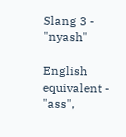Slang 3 - "nyash"

English equivalent - "ass",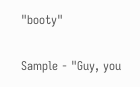"booty"

Sample - "Guy, you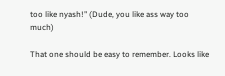too like nyash!" (Dude, you like ass way too much)

That one should be easy to remember. Looks like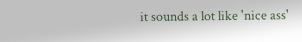it sounds a lot like 'nice ass'